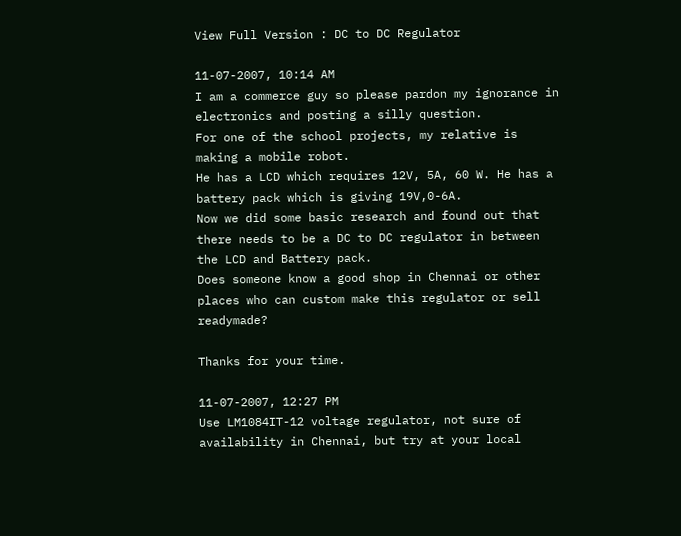View Full Version : DC to DC Regulator

11-07-2007, 10:14 AM
I am a commerce guy so please pardon my ignorance in electronics and posting a silly question.
For one of the school projects, my relative is making a mobile robot.
He has a LCD which requires 12V, 5A, 60 W. He has a battery pack which is giving 19V,0-6A.
Now we did some basic research and found out that there needs to be a DC to DC regulator in between the LCD and Battery pack.
Does someone know a good shop in Chennai or other places who can custom make this regulator or sell readymade?

Thanks for your time.

11-07-2007, 12:27 PM
Use LM1084IT-12 voltage regulator, not sure of availability in Chennai, but try at your local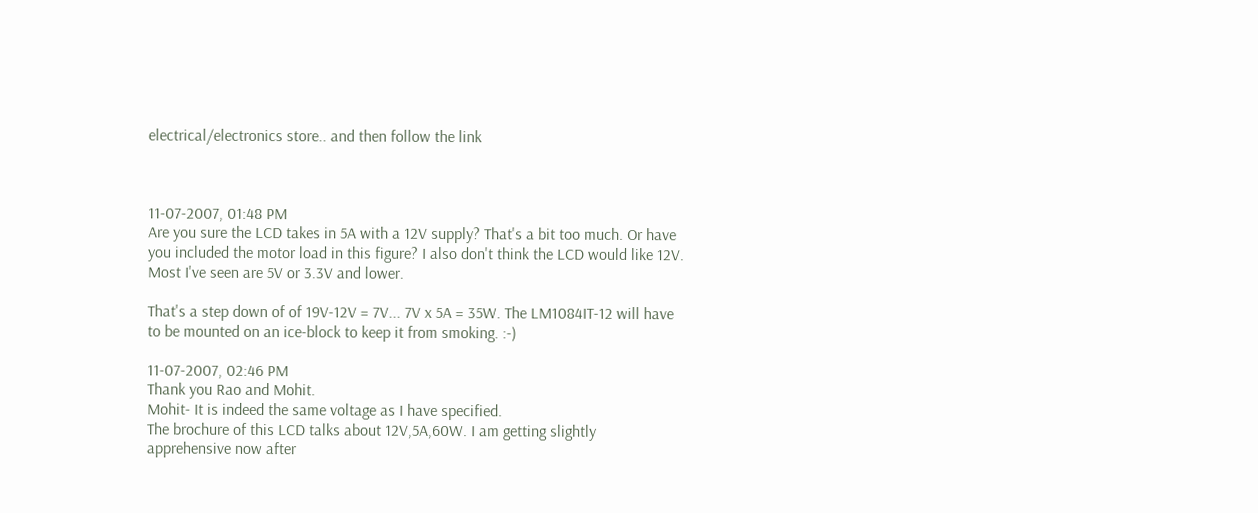electrical/electronics store.. and then follow the link



11-07-2007, 01:48 PM
Are you sure the LCD takes in 5A with a 12V supply? That's a bit too much. Or have you included the motor load in this figure? I also don't think the LCD would like 12V. Most I've seen are 5V or 3.3V and lower.

That's a step down of of 19V-12V = 7V... 7V x 5A = 35W. The LM1084IT-12 will have to be mounted on an ice-block to keep it from smoking. :-)

11-07-2007, 02:46 PM
Thank you Rao and Mohit.
Mohit- It is indeed the same voltage as I have specified.
The brochure of this LCD talks about 12V,5A,60W. I am getting slightly apprehensive now after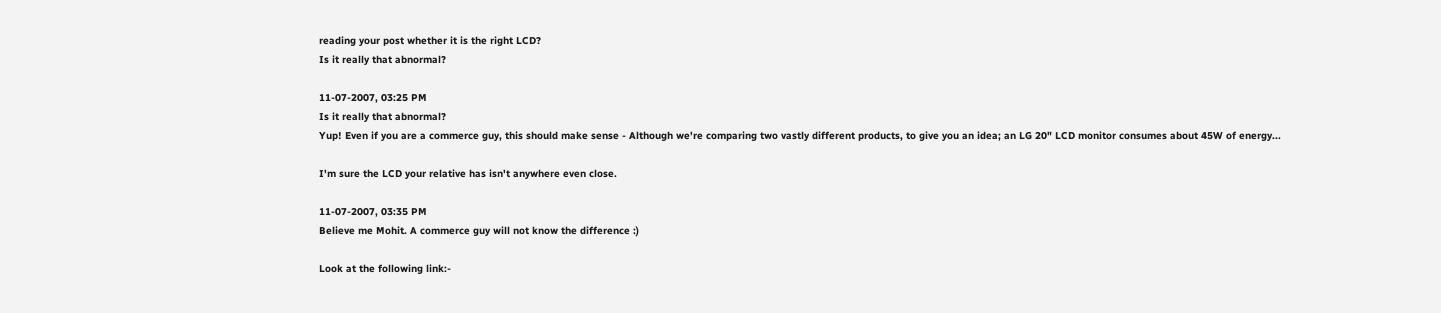reading your post whether it is the right LCD?
Is it really that abnormal?

11-07-2007, 03:25 PM
Is it really that abnormal?
Yup! Even if you are a commerce guy, this should make sense - Although we're comparing two vastly different products, to give you an idea; an LG 20" LCD monitor consumes about 45W of energy...

I'm sure the LCD your relative has isn't anywhere even close.

11-07-2007, 03:35 PM
Believe me Mohit. A commerce guy will not know the difference :)

Look at the following link:-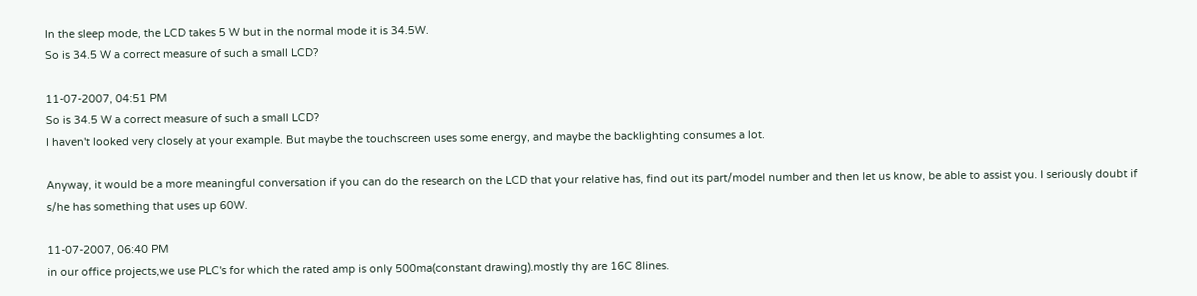In the sleep mode, the LCD takes 5 W but in the normal mode it is 34.5W.
So is 34.5 W a correct measure of such a small LCD?

11-07-2007, 04:51 PM
So is 34.5 W a correct measure of such a small LCD?
I haven't looked very closely at your example. But maybe the touchscreen uses some energy, and maybe the backlighting consumes a lot.

Anyway, it would be a more meaningful conversation if you can do the research on the LCD that your relative has, find out its part/model number and then let us know, be able to assist you. I seriously doubt if s/he has something that uses up 60W.

11-07-2007, 06:40 PM
in our office projects,we use PLC's for which the rated amp is only 500ma(constant drawing).mostly thy are 16C 8lines.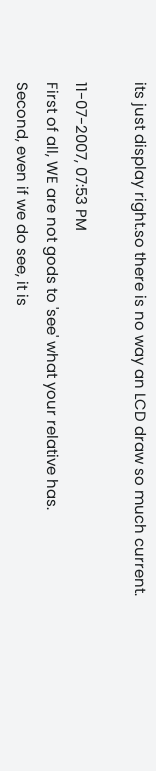its just display right.so there is no way an LCD draw so much current.

11-07-2007, 07:53 PM
First of all, WE are not gods to 'see' what your relative has.
Second, even if we do see, it is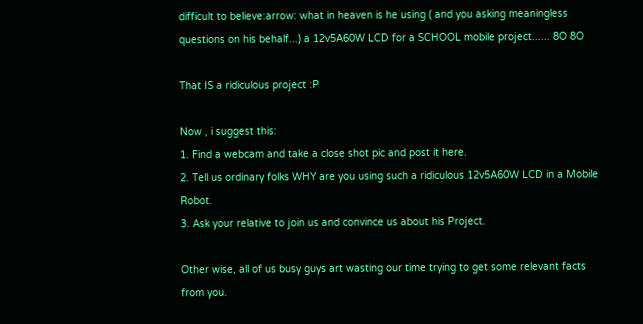difficult to believe:arrow: what in heaven is he using ( and you asking meaningless questions on his behalf...) a 12v5A60W LCD for a SCHOOL mobile project...... 8O 8O

That IS a ridiculous project :P

Now , i suggest this:
1. Find a webcam and take a close shot pic and post it here.
2. Tell us ordinary folks WHY are you using such a ridiculous 12v5A60W LCD in a Mobile Robot.
3. Ask your relative to join us and convince us about his Project.

Other wise, all of us busy guys art wasting our time trying to get some relevant facts from you.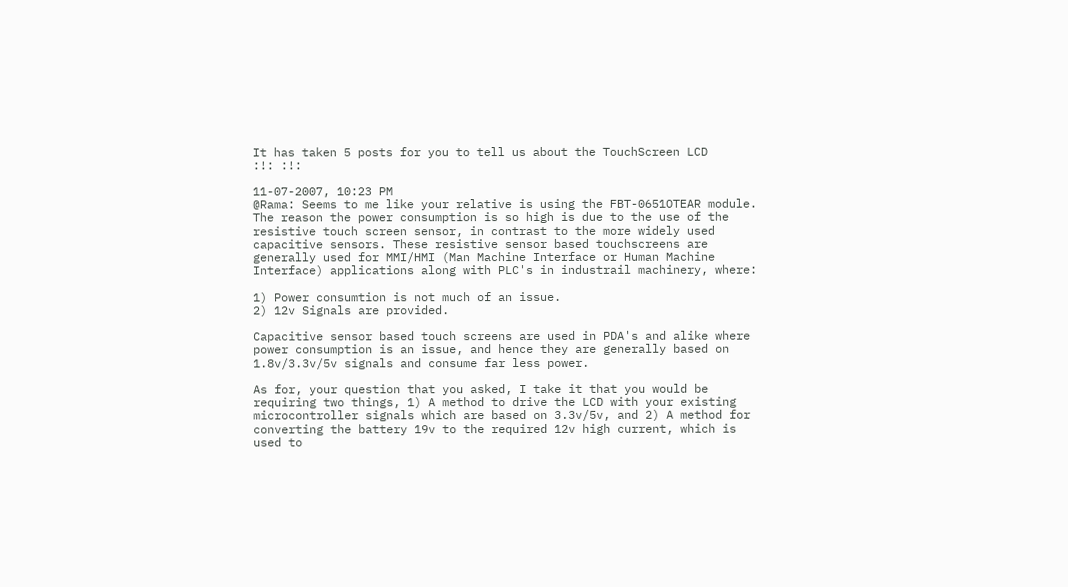It has taken 5 posts for you to tell us about the TouchScreen LCD
:!: :!:

11-07-2007, 10:23 PM
@Rama: Seems to me like your relative is using the FBT-0651OTEAR module. The reason the power consumption is so high is due to the use of the resistive touch screen sensor, in contrast to the more widely used capacitive sensors. These resistive sensor based touchscreens are generally used for MMI/HMI (Man Machine Interface or Human Machine Interface) applications along with PLC's in industrail machinery, where:

1) Power consumtion is not much of an issue.
2) 12v Signals are provided.

Capacitive sensor based touch screens are used in PDA's and alike where power consumption is an issue, and hence they are generally based on 1.8v/3.3v/5v signals and consume far less power.

As for, your question that you asked, I take it that you would be requiring two things, 1) A method to drive the LCD with your existing microcontroller signals which are based on 3.3v/5v, and 2) A method for converting the battery 19v to the required 12v high current, which is used to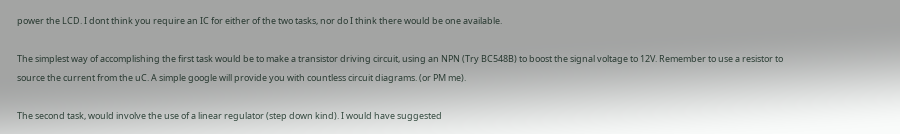power the LCD. I dont think you require an IC for either of the two tasks, nor do I think there would be one available.

The simplest way of accomplishing the first task would be to make a transistor driving circuit, using an NPN (Try BC548B) to boost the signal voltage to 12V. Remember to use a resistor to source the current from the uC. A simple google will provide you with countless circuit diagrams. (or PM me).

The second task, would involve the use of a linear regulator (step down kind). I would have suggested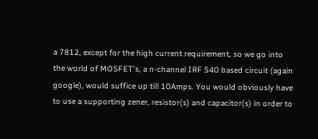a 7812, except for the high current requirement, so we go into the world of MOSFET's, a n-channel IRF 540 based circuit (again google), would suffice up till 10Amps. You would obviously have to use a supporting zener, resistor(s) and capacitor(s) in order to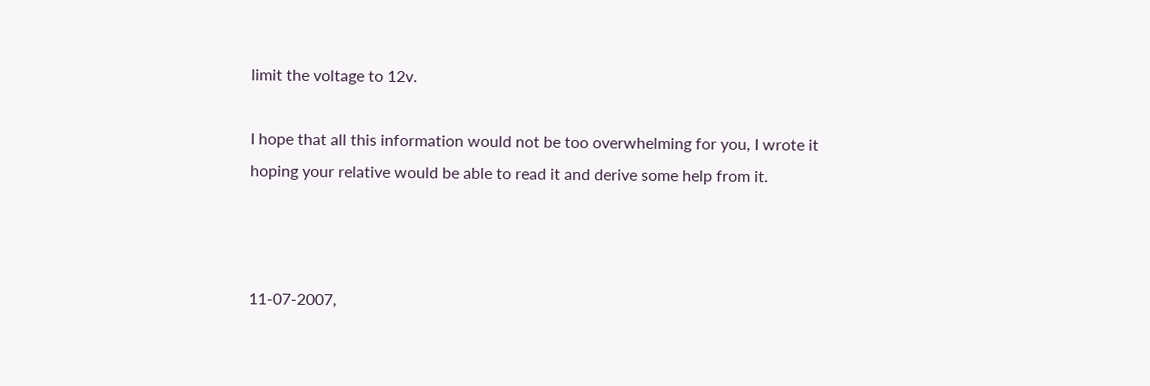limit the voltage to 12v.

I hope that all this information would not be too overwhelming for you, I wrote it hoping your relative would be able to read it and derive some help from it.



11-07-2007,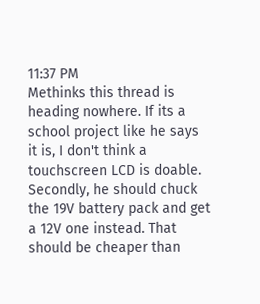11:37 PM
Methinks this thread is heading nowhere. If its a school project like he says it is, I don't think a touchscreen LCD is doable. Secondly, he should chuck the 19V battery pack and get a 12V one instead. That should be cheaper than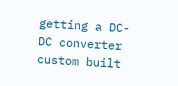getting a DC-DC converter custom built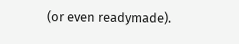(or even readymade).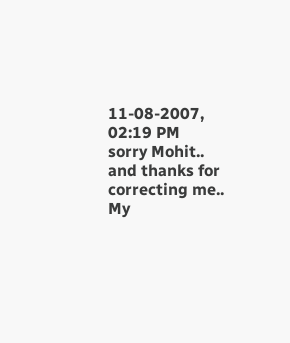11-08-2007, 02:19 PM
sorry Mohit.. and thanks for correcting me.. My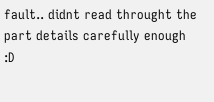fault.. didnt read throught the part details carefully enough :D